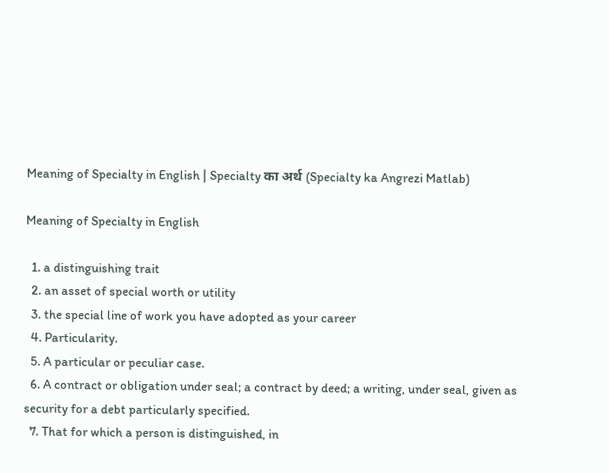Meaning of Specialty in English | Specialty का अर्थ (Specialty ka Angrezi Matlab)

Meaning of Specialty in English

  1. a distinguishing trait
  2. an asset of special worth or utility
  3. the special line of work you have adopted as your career
  4. Particularity.
  5. A particular or peculiar case.
  6. A contract or obligation under seal; a contract by deed; a writing, under seal, given as security for a debt particularly specified.
  7. That for which a person is distinguished, in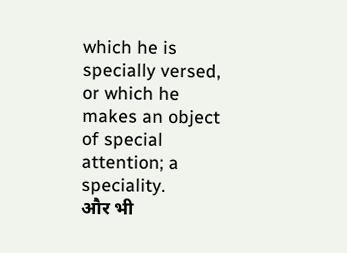which he is specially versed, or which he makes an object of special attention; a speciality.
और भी